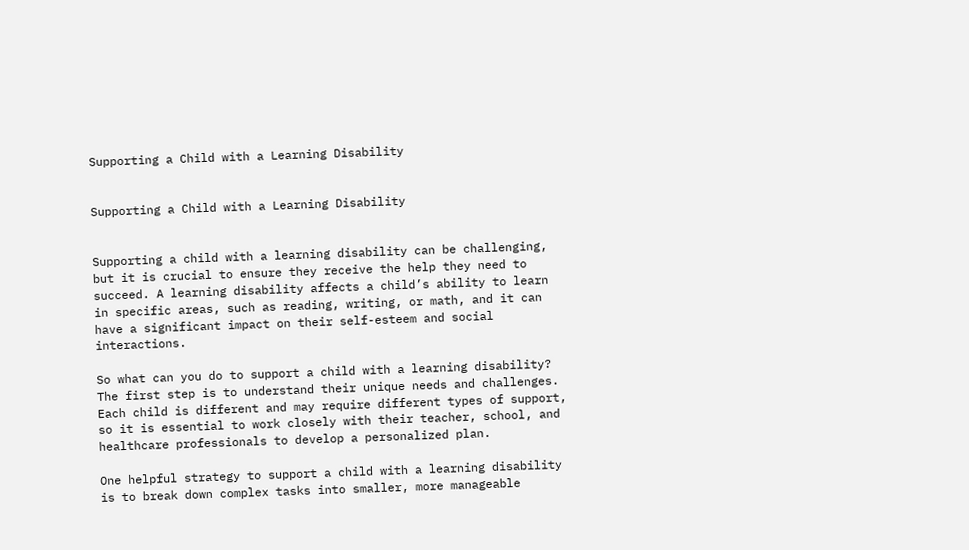Supporting a Child with a Learning Disability


Supporting a Child with a Learning Disability


Supporting a child with a learning disability can be challenging, but it is crucial to ensure they receive the help they need to succeed. A learning disability affects a child’s ability to learn in specific areas, such as reading, writing, or math, and it can have a significant impact on their self-esteem and social interactions.

So what can you do to support a child with a learning disability? The first step is to understand their unique needs and challenges. Each child is different and may require different types of support, so it is essential to work closely with their teacher, school, and healthcare professionals to develop a personalized plan.

One helpful strategy to support a child with a learning disability is to break down complex tasks into smaller, more manageable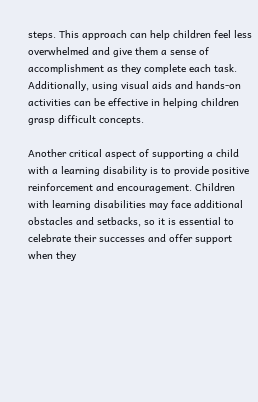steps. This approach can help children feel less overwhelmed and give them a sense of accomplishment as they complete each task. Additionally, using visual aids and hands-on activities can be effective in helping children grasp difficult concepts.

Another critical aspect of supporting a child with a learning disability is to provide positive reinforcement and encouragement. Children with learning disabilities may face additional obstacles and setbacks, so it is essential to celebrate their successes and offer support when they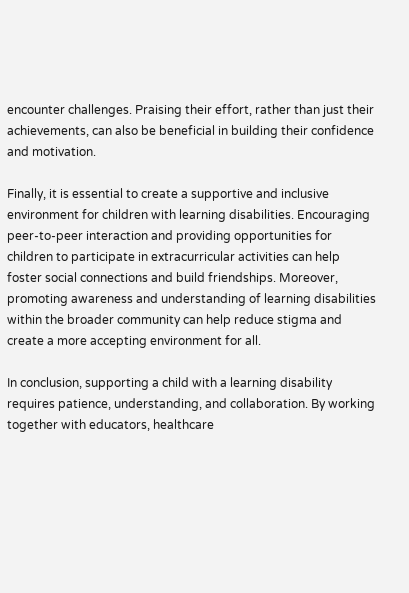encounter challenges. Praising their effort, rather than just their achievements, can also be beneficial in building their confidence and motivation.

Finally, it is essential to create a supportive and inclusive environment for children with learning disabilities. Encouraging peer-to-peer interaction and providing opportunities for children to participate in extracurricular activities can help foster social connections and build friendships. Moreover, promoting awareness and understanding of learning disabilities within the broader community can help reduce stigma and create a more accepting environment for all.

In conclusion, supporting a child with a learning disability requires patience, understanding, and collaboration. By working together with educators, healthcare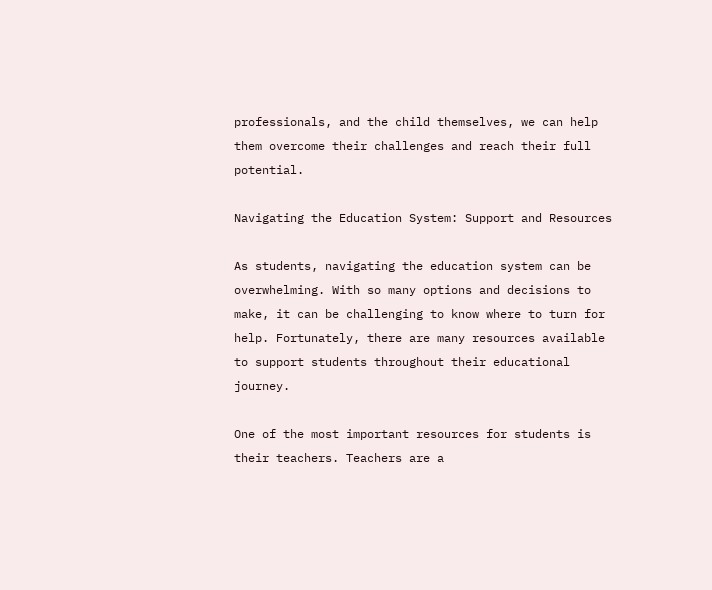professionals, and the child themselves, we can help them overcome their challenges and reach their full potential.

Navigating the Education System: Support and Resources

As students, navigating the education system can be overwhelming. With so many options and decisions to make, it can be challenging to know where to turn for help. Fortunately, there are many resources available to support students throughout their educational journey.

One of the most important resources for students is their teachers. Teachers are a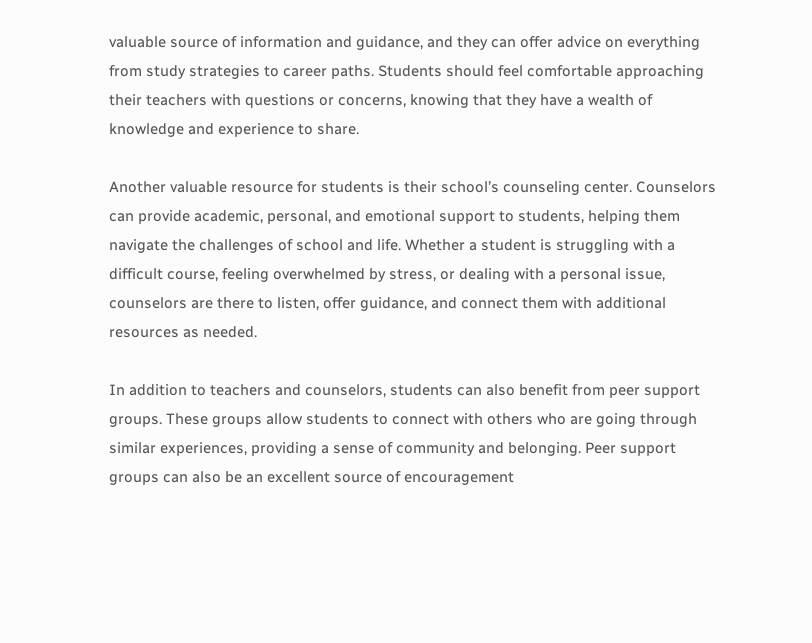valuable source of information and guidance, and they can offer advice on everything from study strategies to career paths. Students should feel comfortable approaching their teachers with questions or concerns, knowing that they have a wealth of knowledge and experience to share.

Another valuable resource for students is their school’s counseling center. Counselors can provide academic, personal, and emotional support to students, helping them navigate the challenges of school and life. Whether a student is struggling with a difficult course, feeling overwhelmed by stress, or dealing with a personal issue, counselors are there to listen, offer guidance, and connect them with additional resources as needed.

In addition to teachers and counselors, students can also benefit from peer support groups. These groups allow students to connect with others who are going through similar experiences, providing a sense of community and belonging. Peer support groups can also be an excellent source of encouragement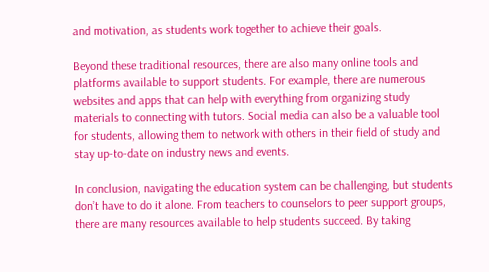and motivation, as students work together to achieve their goals.

Beyond these traditional resources, there are also many online tools and platforms available to support students. For example, there are numerous websites and apps that can help with everything from organizing study materials to connecting with tutors. Social media can also be a valuable tool for students, allowing them to network with others in their field of study and stay up-to-date on industry news and events.

In conclusion, navigating the education system can be challenging, but students don’t have to do it alone. From teachers to counselors to peer support groups, there are many resources available to help students succeed. By taking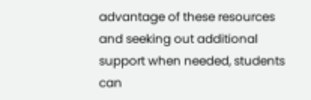advantage of these resources and seeking out additional support when needed, students can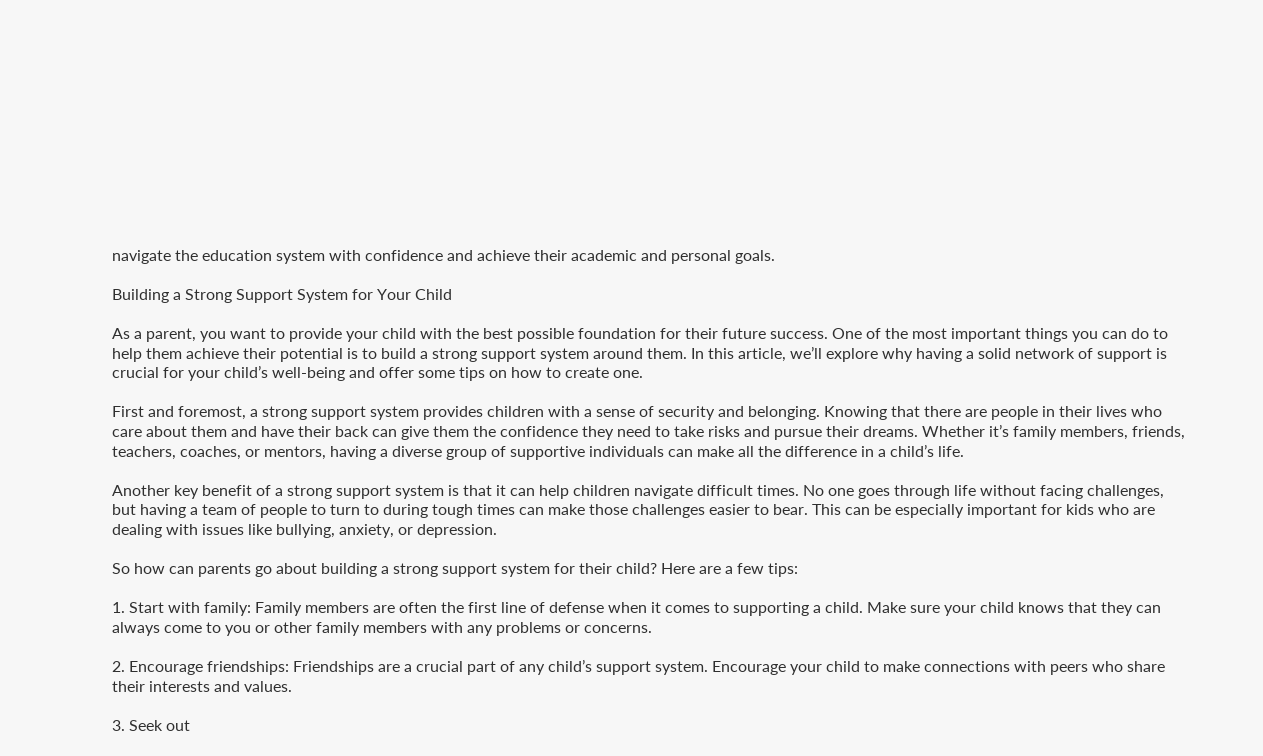navigate the education system with confidence and achieve their academic and personal goals.

Building a Strong Support System for Your Child

As a parent, you want to provide your child with the best possible foundation for their future success. One of the most important things you can do to help them achieve their potential is to build a strong support system around them. In this article, we’ll explore why having a solid network of support is crucial for your child’s well-being and offer some tips on how to create one.

First and foremost, a strong support system provides children with a sense of security and belonging. Knowing that there are people in their lives who care about them and have their back can give them the confidence they need to take risks and pursue their dreams. Whether it’s family members, friends, teachers, coaches, or mentors, having a diverse group of supportive individuals can make all the difference in a child’s life.

Another key benefit of a strong support system is that it can help children navigate difficult times. No one goes through life without facing challenges, but having a team of people to turn to during tough times can make those challenges easier to bear. This can be especially important for kids who are dealing with issues like bullying, anxiety, or depression.

So how can parents go about building a strong support system for their child? Here are a few tips:

1. Start with family: Family members are often the first line of defense when it comes to supporting a child. Make sure your child knows that they can always come to you or other family members with any problems or concerns.

2. Encourage friendships: Friendships are a crucial part of any child’s support system. Encourage your child to make connections with peers who share their interests and values.

3. Seek out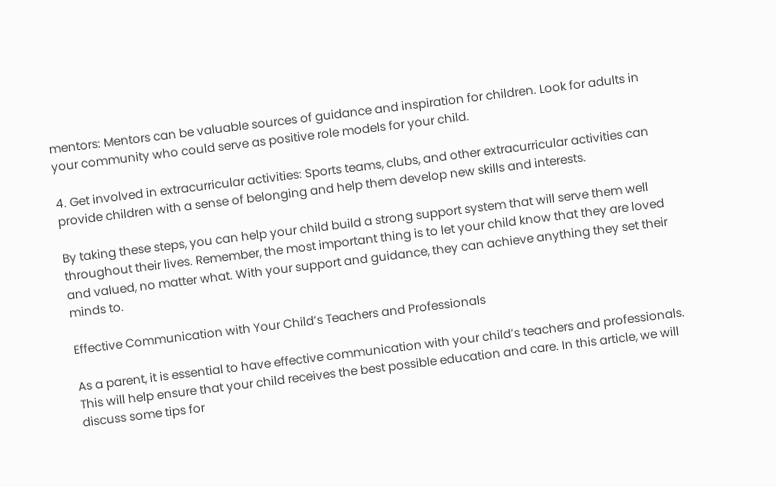mentors: Mentors can be valuable sources of guidance and inspiration for children. Look for adults in your community who could serve as positive role models for your child.

4. Get involved in extracurricular activities: Sports teams, clubs, and other extracurricular activities can provide children with a sense of belonging and help them develop new skills and interests.

By taking these steps, you can help your child build a strong support system that will serve them well throughout their lives. Remember, the most important thing is to let your child know that they are loved and valued, no matter what. With your support and guidance, they can achieve anything they set their minds to.

Effective Communication with Your Child’s Teachers and Professionals

As a parent, it is essential to have effective communication with your child’s teachers and professionals. This will help ensure that your child receives the best possible education and care. In this article, we will discuss some tips for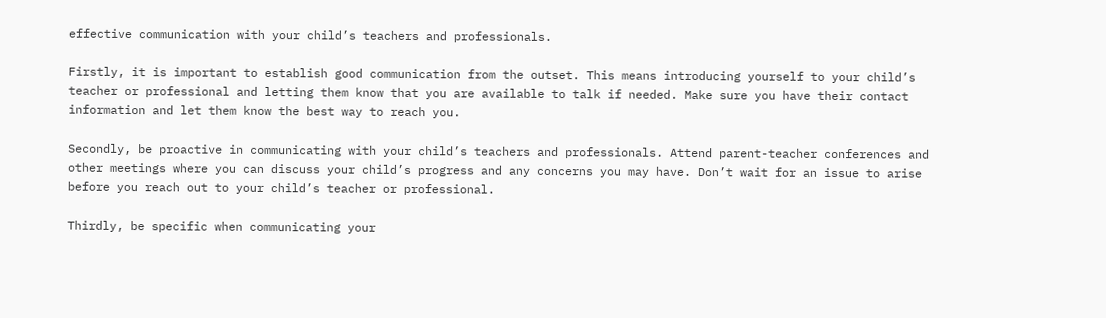effective communication with your child’s teachers and professionals.

Firstly, it is important to establish good communication from the outset. This means introducing yourself to your child’s teacher or professional and letting them know that you are available to talk if needed. Make sure you have their contact information and let them know the best way to reach you.

Secondly, be proactive in communicating with your child’s teachers and professionals. Attend parent-teacher conferences and other meetings where you can discuss your child’s progress and any concerns you may have. Don’t wait for an issue to arise before you reach out to your child’s teacher or professional.

Thirdly, be specific when communicating your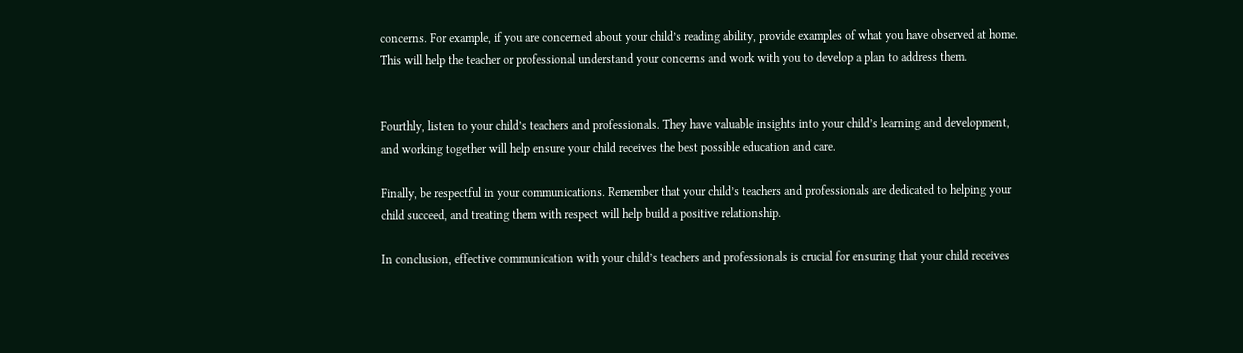concerns. For example, if you are concerned about your child’s reading ability, provide examples of what you have observed at home. This will help the teacher or professional understand your concerns and work with you to develop a plan to address them.


Fourthly, listen to your child’s teachers and professionals. They have valuable insights into your child’s learning and development, and working together will help ensure your child receives the best possible education and care.

Finally, be respectful in your communications. Remember that your child’s teachers and professionals are dedicated to helping your child succeed, and treating them with respect will help build a positive relationship.

In conclusion, effective communication with your child’s teachers and professionals is crucial for ensuring that your child receives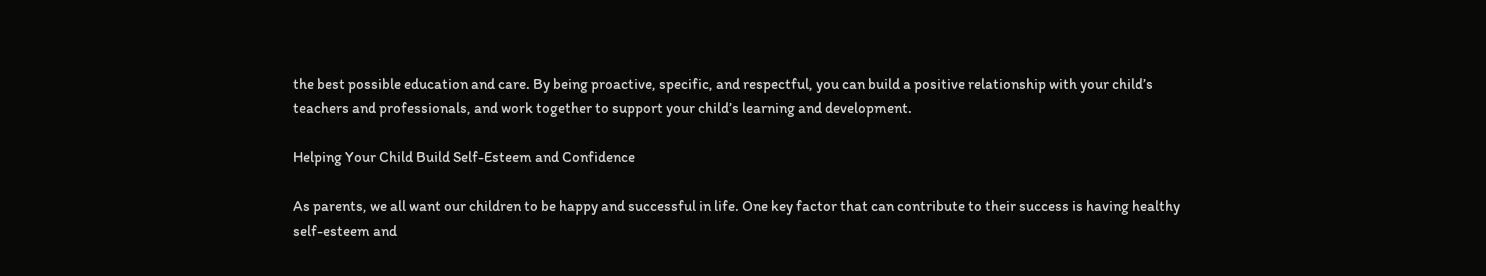the best possible education and care. By being proactive, specific, and respectful, you can build a positive relationship with your child’s teachers and professionals, and work together to support your child’s learning and development.

Helping Your Child Build Self-Esteem and Confidence

As parents, we all want our children to be happy and successful in life. One key factor that can contribute to their success is having healthy self-esteem and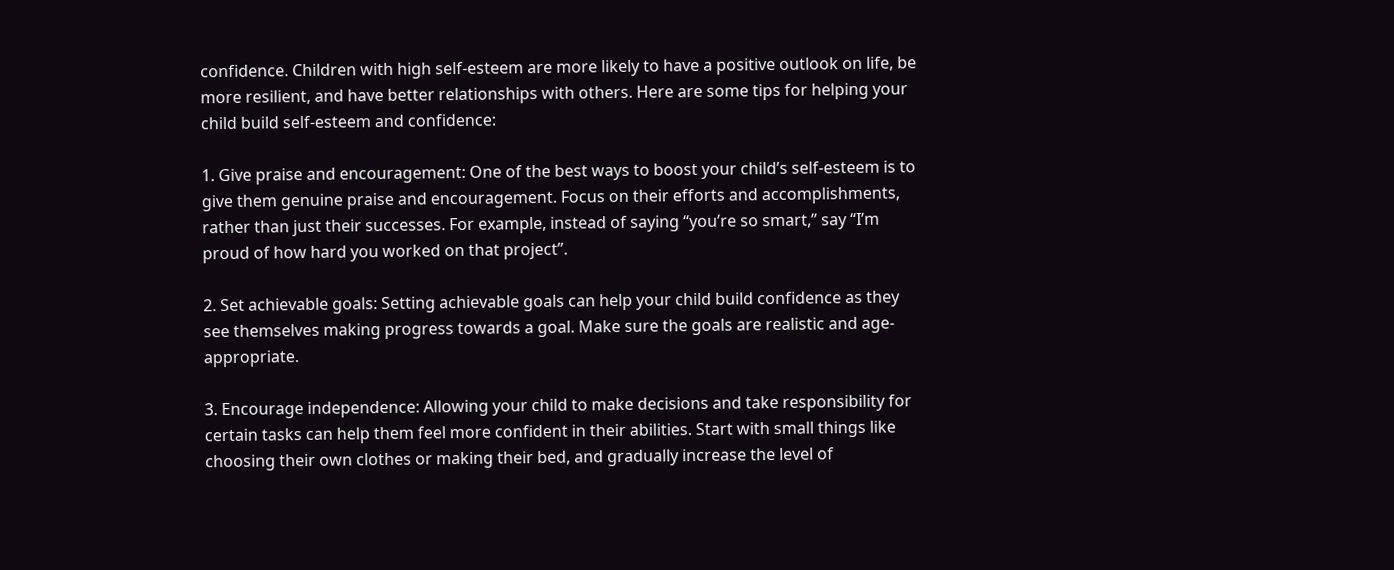confidence. Children with high self-esteem are more likely to have a positive outlook on life, be more resilient, and have better relationships with others. Here are some tips for helping your child build self-esteem and confidence:

1. Give praise and encouragement: One of the best ways to boost your child’s self-esteem is to give them genuine praise and encouragement. Focus on their efforts and accomplishments, rather than just their successes. For example, instead of saying “you’re so smart,” say “I’m proud of how hard you worked on that project”.

2. Set achievable goals: Setting achievable goals can help your child build confidence as they see themselves making progress towards a goal. Make sure the goals are realistic and age-appropriate.

3. Encourage independence: Allowing your child to make decisions and take responsibility for certain tasks can help them feel more confident in their abilities. Start with small things like choosing their own clothes or making their bed, and gradually increase the level of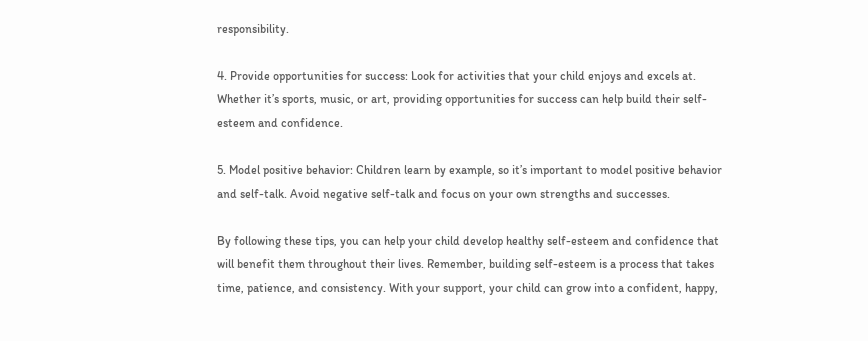responsibility.

4. Provide opportunities for success: Look for activities that your child enjoys and excels at. Whether it’s sports, music, or art, providing opportunities for success can help build their self-esteem and confidence.

5. Model positive behavior: Children learn by example, so it’s important to model positive behavior and self-talk. Avoid negative self-talk and focus on your own strengths and successes.

By following these tips, you can help your child develop healthy self-esteem and confidence that will benefit them throughout their lives. Remember, building self-esteem is a process that takes time, patience, and consistency. With your support, your child can grow into a confident, happy,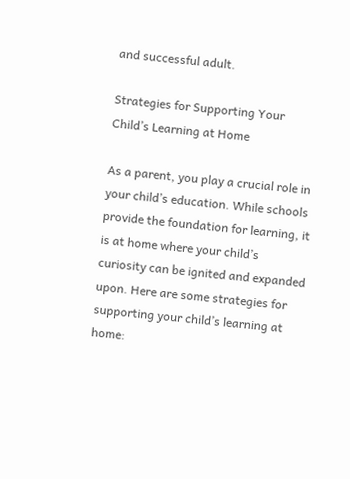and successful adult.

Strategies for Supporting Your Child’s Learning at Home

As a parent, you play a crucial role in your child’s education. While schools provide the foundation for learning, it is at home where your child’s curiosity can be ignited and expanded upon. Here are some strategies for supporting your child’s learning at home: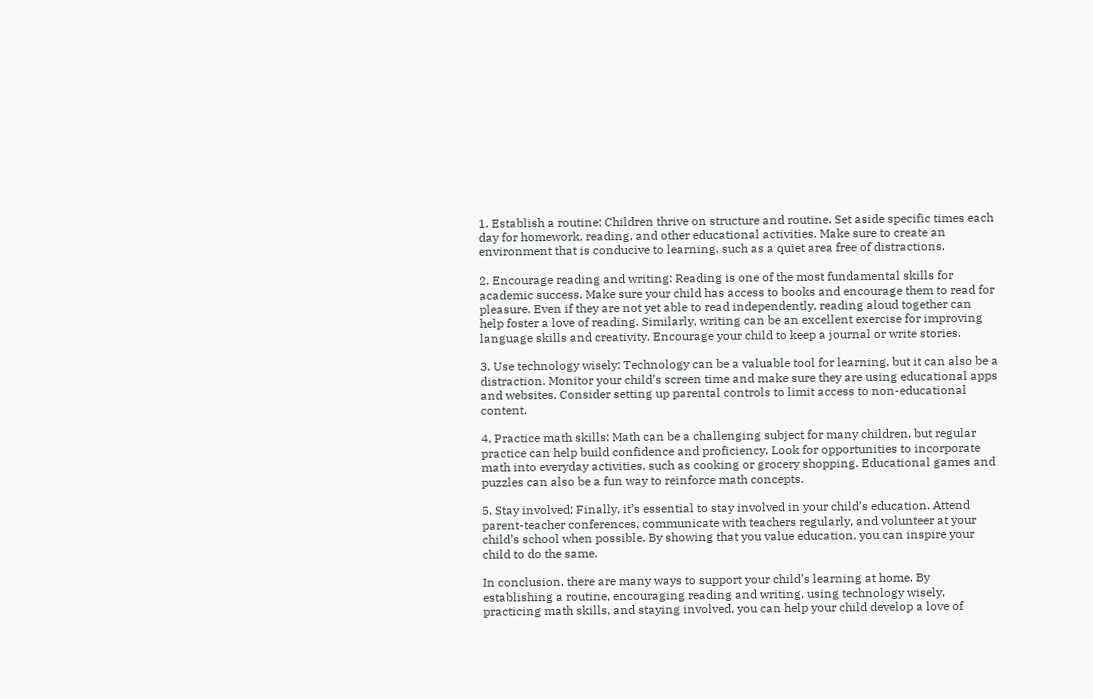1. Establish a routine: Children thrive on structure and routine. Set aside specific times each day for homework, reading, and other educational activities. Make sure to create an environment that is conducive to learning, such as a quiet area free of distractions.

2. Encourage reading and writing: Reading is one of the most fundamental skills for academic success. Make sure your child has access to books and encourage them to read for pleasure. Even if they are not yet able to read independently, reading aloud together can help foster a love of reading. Similarly, writing can be an excellent exercise for improving language skills and creativity. Encourage your child to keep a journal or write stories.

3. Use technology wisely: Technology can be a valuable tool for learning, but it can also be a distraction. Monitor your child’s screen time and make sure they are using educational apps and websites. Consider setting up parental controls to limit access to non-educational content.

4. Practice math skills: Math can be a challenging subject for many children, but regular practice can help build confidence and proficiency. Look for opportunities to incorporate math into everyday activities, such as cooking or grocery shopping. Educational games and puzzles can also be a fun way to reinforce math concepts.

5. Stay involved: Finally, it’s essential to stay involved in your child’s education. Attend parent-teacher conferences, communicate with teachers regularly, and volunteer at your child’s school when possible. By showing that you value education, you can inspire your child to do the same.

In conclusion, there are many ways to support your child’s learning at home. By establishing a routine, encouraging reading and writing, using technology wisely, practicing math skills, and staying involved, you can help your child develop a love of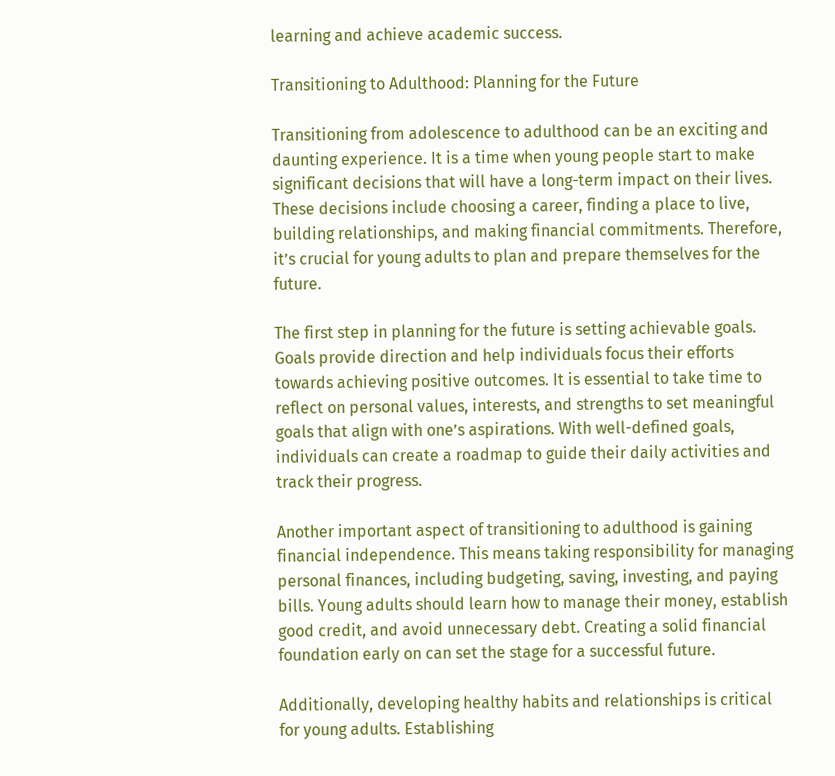learning and achieve academic success.

Transitioning to Adulthood: Planning for the Future

Transitioning from adolescence to adulthood can be an exciting and daunting experience. It is a time when young people start to make significant decisions that will have a long-term impact on their lives. These decisions include choosing a career, finding a place to live, building relationships, and making financial commitments. Therefore, it’s crucial for young adults to plan and prepare themselves for the future.

The first step in planning for the future is setting achievable goals. Goals provide direction and help individuals focus their efforts towards achieving positive outcomes. It is essential to take time to reflect on personal values, interests, and strengths to set meaningful goals that align with one’s aspirations. With well-defined goals, individuals can create a roadmap to guide their daily activities and track their progress.

Another important aspect of transitioning to adulthood is gaining financial independence. This means taking responsibility for managing personal finances, including budgeting, saving, investing, and paying bills. Young adults should learn how to manage their money, establish good credit, and avoid unnecessary debt. Creating a solid financial foundation early on can set the stage for a successful future.

Additionally, developing healthy habits and relationships is critical for young adults. Establishing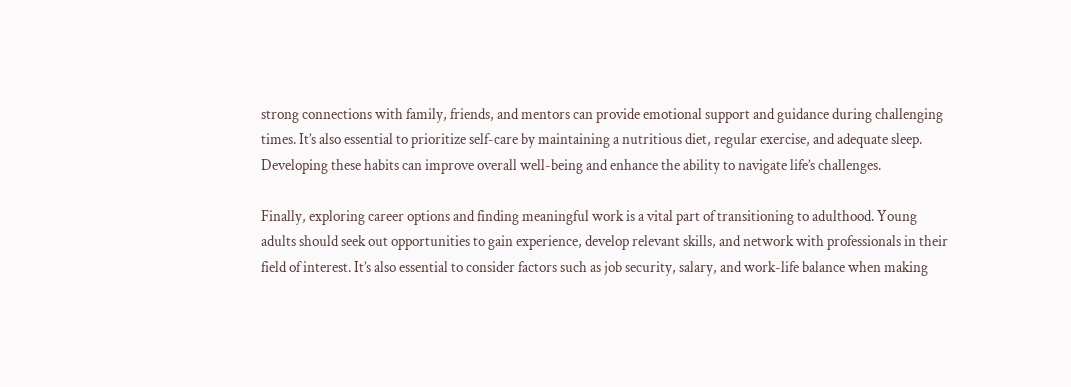strong connections with family, friends, and mentors can provide emotional support and guidance during challenging times. It’s also essential to prioritize self-care by maintaining a nutritious diet, regular exercise, and adequate sleep. Developing these habits can improve overall well-being and enhance the ability to navigate life’s challenges.

Finally, exploring career options and finding meaningful work is a vital part of transitioning to adulthood. Young adults should seek out opportunities to gain experience, develop relevant skills, and network with professionals in their field of interest. It’s also essential to consider factors such as job security, salary, and work-life balance when making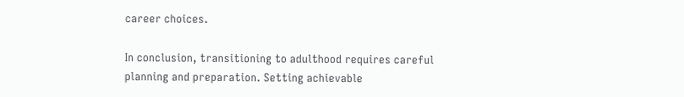career choices.

In conclusion, transitioning to adulthood requires careful planning and preparation. Setting achievable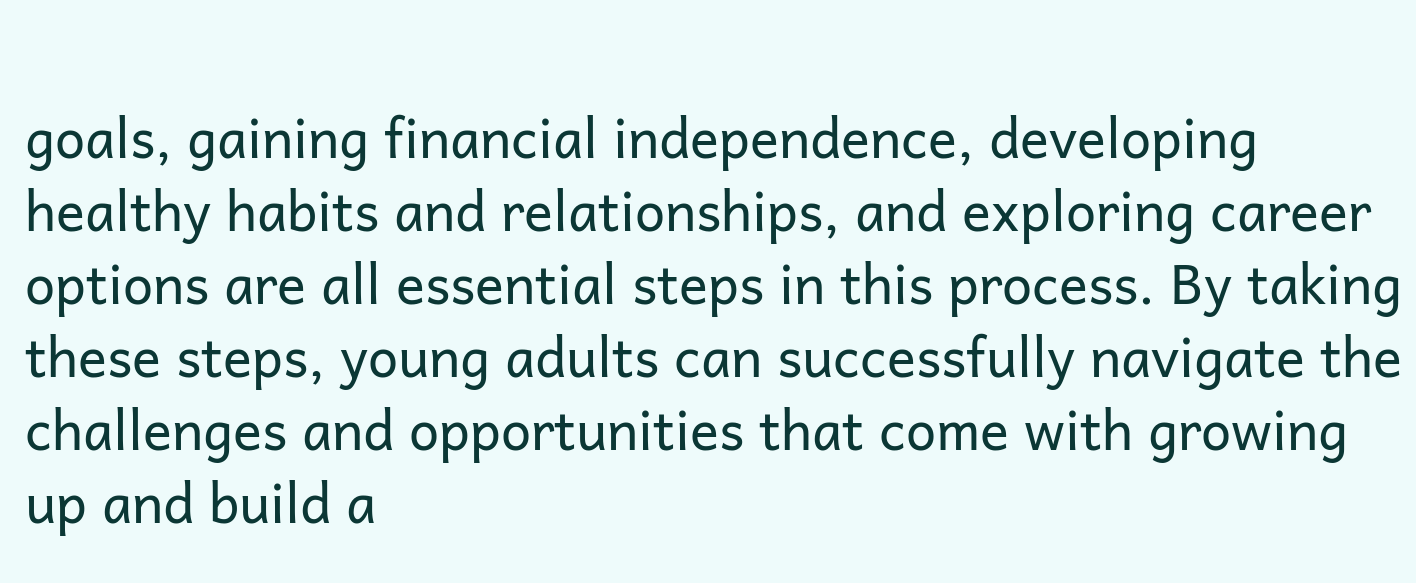goals, gaining financial independence, developing healthy habits and relationships, and exploring career options are all essential steps in this process. By taking these steps, young adults can successfully navigate the challenges and opportunities that come with growing up and build a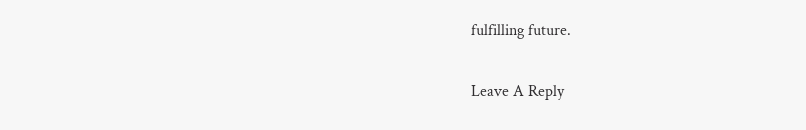fulfilling future.

Leave A Reply